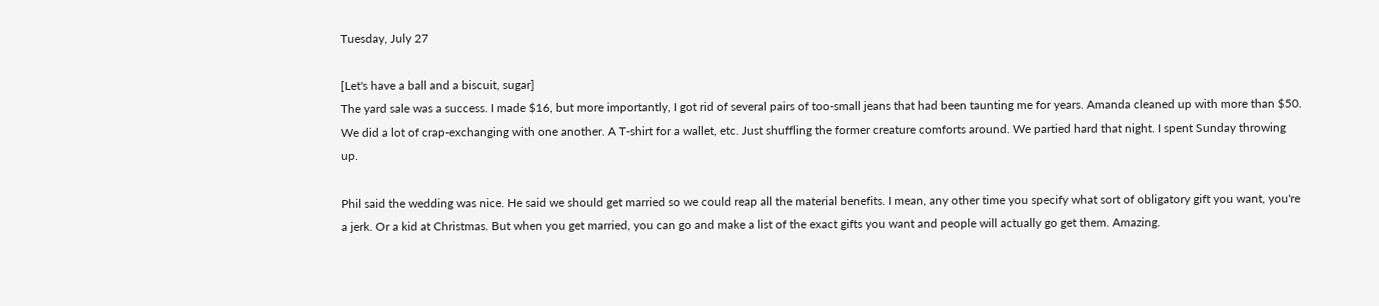Tuesday, July 27

[Let's have a ball and a biscuit, sugar]
The yard sale was a success. I made $16, but more importantly, I got rid of several pairs of too-small jeans that had been taunting me for years. Amanda cleaned up with more than $50. We did a lot of crap-exchanging with one another. A T-shirt for a wallet, etc. Just shuffling the former creature comforts around. We partied hard that night. I spent Sunday throwing up.

Phil said the wedding was nice. He said we should get married so we could reap all the material benefits. I mean, any other time you specify what sort of obligatory gift you want, you're a jerk. Or a kid at Christmas. But when you get married, you can go and make a list of the exact gifts you want and people will actually go get them. Amazing.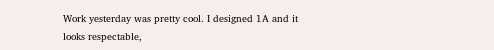Work yesterday was pretty cool. I designed 1A and it looks respectable,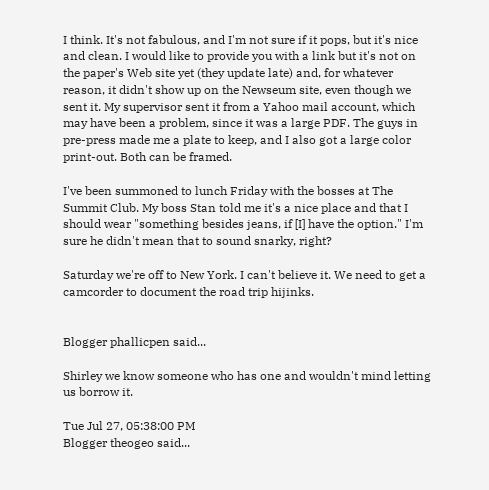I think. It's not fabulous, and I'm not sure if it pops, but it's nice and clean. I would like to provide you with a link but it's not on the paper's Web site yet (they update late) and, for whatever reason, it didn't show up on the Newseum site, even though we sent it. My supervisor sent it from a Yahoo mail account, which may have been a problem, since it was a large PDF. The guys in pre-press made me a plate to keep, and I also got a large color print-out. Both can be framed.

I've been summoned to lunch Friday with the bosses at The Summit Club. My boss Stan told me it's a nice place and that I should wear "something besides jeans, if [I] have the option." I'm sure he didn't mean that to sound snarky, right?

Saturday we're off to New York. I can't believe it. We need to get a camcorder to document the road trip hijinks.


Blogger phallicpen said...

Shirley we know someone who has one and wouldn't mind letting us borrow it.

Tue Jul 27, 05:38:00 PM
Blogger theogeo said...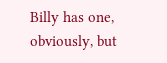Billy has one, obviously, but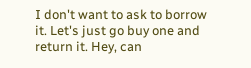I don't want to ask to borrow it. Let's just go buy one and return it. Hey, can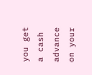you get a cash advance on your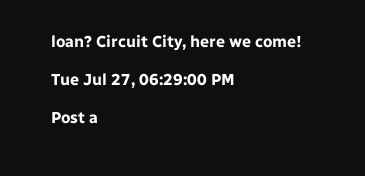loan? Circuit City, here we come!

Tue Jul 27, 06:29:00 PM

Post a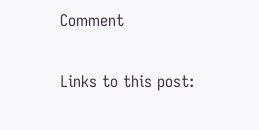Comment

Links to this post: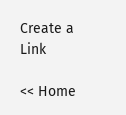Create a Link

<< Home